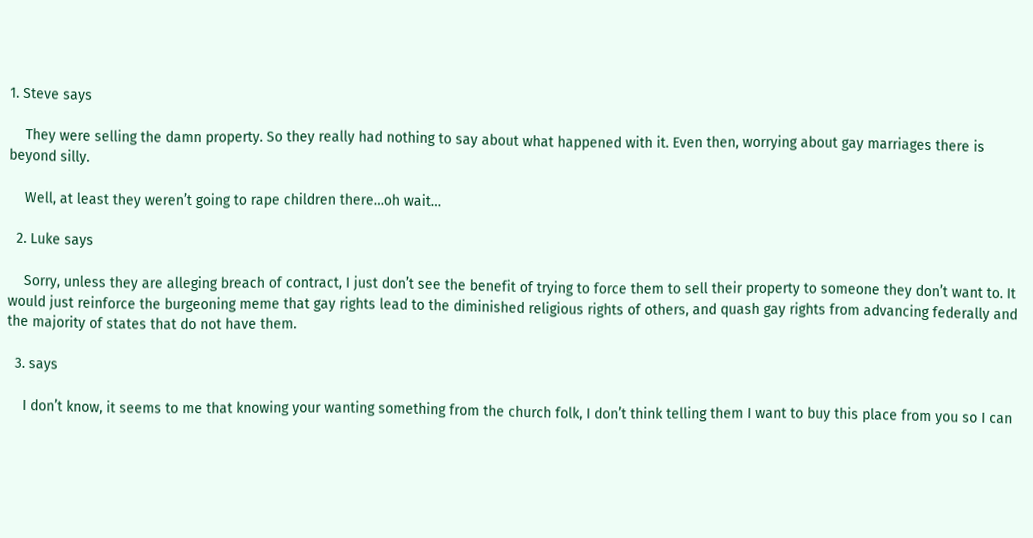1. Steve says

    They were selling the damn property. So they really had nothing to say about what happened with it. Even then, worrying about gay marriages there is beyond silly.

    Well, at least they weren’t going to rape children there…oh wait…

  2. Luke says

    Sorry, unless they are alleging breach of contract, I just don’t see the benefit of trying to force them to sell their property to someone they don’t want to. It would just reinforce the burgeoning meme that gay rights lead to the diminished religious rights of others, and quash gay rights from advancing federally and the majority of states that do not have them.

  3. says

    I don’t know, it seems to me that knowing your wanting something from the church folk, I don’t think telling them I want to buy this place from you so I can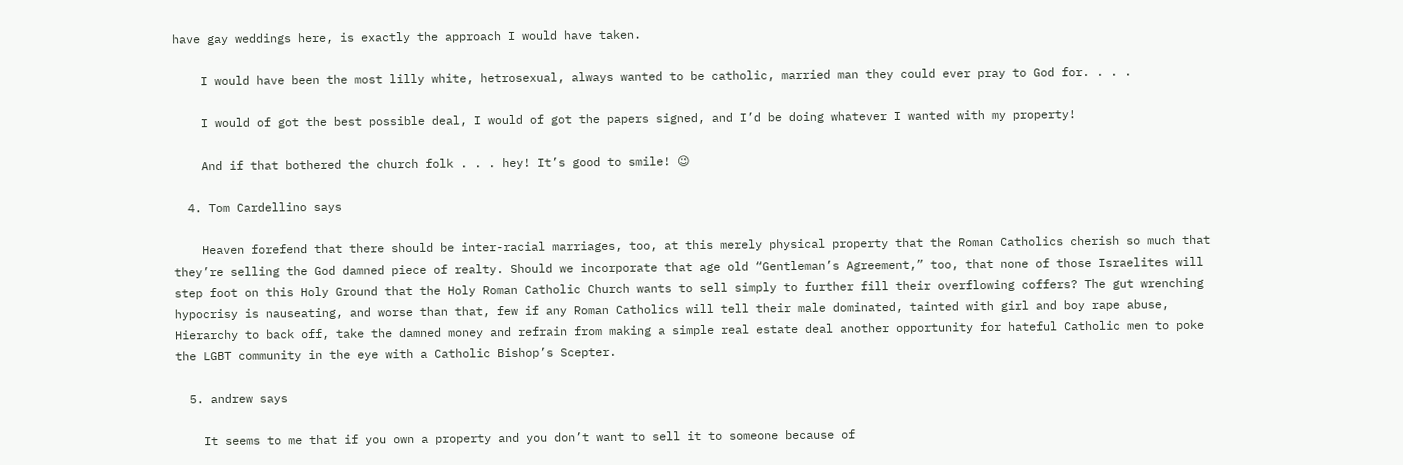have gay weddings here, is exactly the approach I would have taken.

    I would have been the most lilly white, hetrosexual, always wanted to be catholic, married man they could ever pray to God for. . . .

    I would of got the best possible deal, I would of got the papers signed, and I’d be doing whatever I wanted with my property!

    And if that bothered the church folk . . . hey! It’s good to smile! 😉

  4. Tom Cardellino says

    Heaven forefend that there should be inter-racial marriages, too, at this merely physical property that the Roman Catholics cherish so much that they’re selling the God damned piece of realty. Should we incorporate that age old “Gentleman’s Agreement,” too, that none of those Israelites will step foot on this Holy Ground that the Holy Roman Catholic Church wants to sell simply to further fill their overflowing coffers? The gut wrenching hypocrisy is nauseating, and worse than that, few if any Roman Catholics will tell their male dominated, tainted with girl and boy rape abuse, Hierarchy to back off, take the damned money and refrain from making a simple real estate deal another opportunity for hateful Catholic men to poke the LGBT community in the eye with a Catholic Bishop’s Scepter.

  5. andrew says

    It seems to me that if you own a property and you don’t want to sell it to someone because of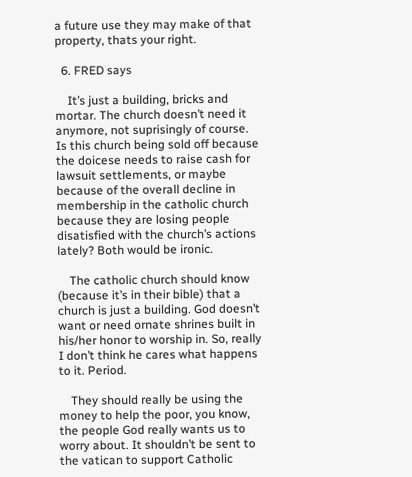a future use they may make of that property, thats your right.

  6. FRED says

    It’s just a building, bricks and mortar. The church doesn’t need it anymore, not suprisingly of course. Is this church being sold off because the doicese needs to raise cash for lawsuit settlements, or maybe because of the overall decline in membership in the catholic church because they are losing people disatisfied with the church’s actions lately? Both would be ironic.

    The catholic church should know (because it’s in their bible) that a church is just a building. God doesn’t want or need ornate shrines built in his/her honor to worship in. So, really I don’t think he cares what happens to it. Period.

    They should really be using the money to help the poor, you know, the people God really wants us to worry about. It shouldn’t be sent to the vatican to support Catholic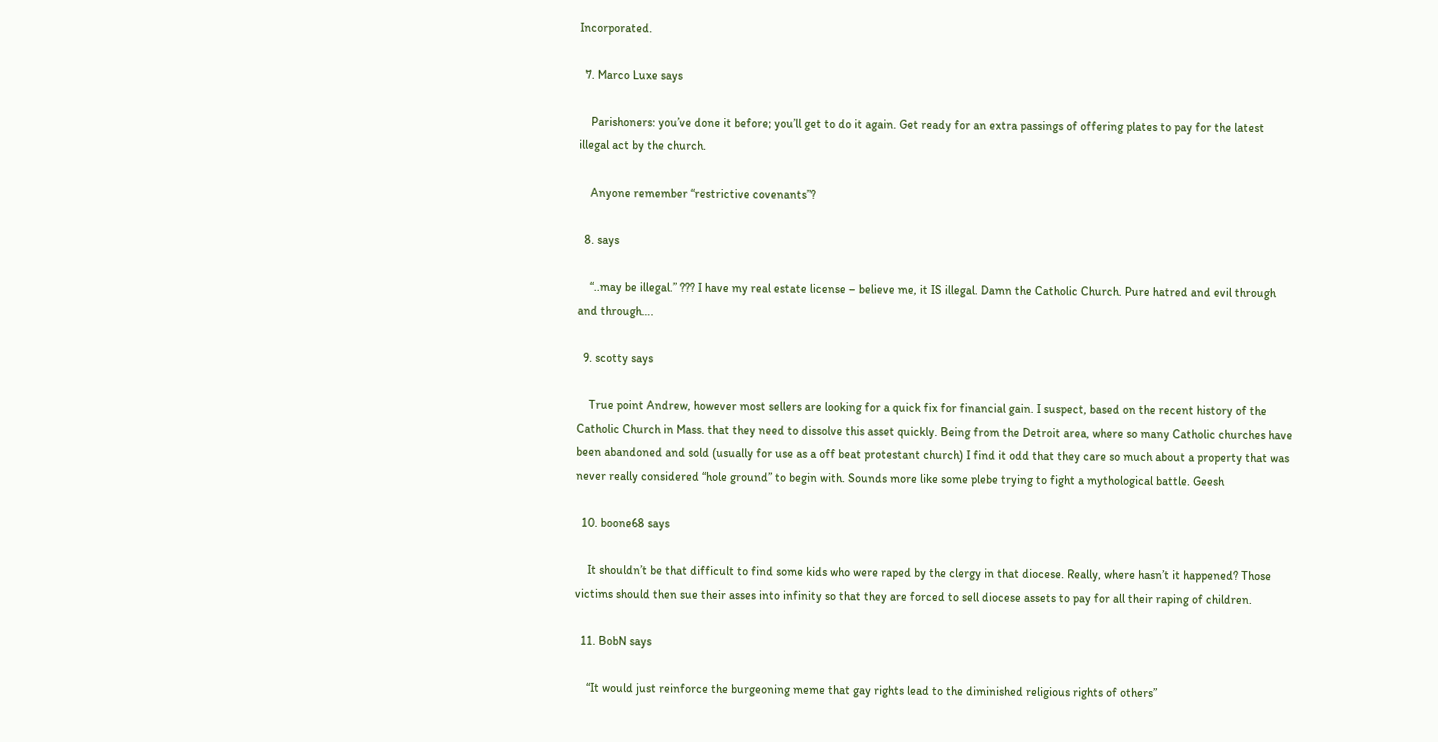Incorporated.

  7. Marco Luxe says

    Parishoners: you’ve done it before; you’ll get to do it again. Get ready for an extra passings of offering plates to pay for the latest illegal act by the church.

    Anyone remember “restrictive covenants”?

  8. says

    “..may be illegal.” ??? I have my real estate license – believe me, it IS illegal. Damn the Catholic Church. Pure hatred and evil through and through….

  9. scotty says

    True point Andrew, however most sellers are looking for a quick fix for financial gain. I suspect, based on the recent history of the Catholic Church in Mass. that they need to dissolve this asset quickly. Being from the Detroit area, where so many Catholic churches have been abandoned and sold (usually for use as a off beat protestant church) I find it odd that they care so much about a property that was never really considered “hole ground” to begin with. Sounds more like some plebe trying to fight a mythological battle. Geesh

  10. boone68 says

    It shouldn’t be that difficult to find some kids who were raped by the clergy in that diocese. Really, where hasn’t it happened? Those victims should then sue their asses into infinity so that they are forced to sell diocese assets to pay for all their raping of children.

  11. BobN says

    “It would just reinforce the burgeoning meme that gay rights lead to the diminished religious rights of others”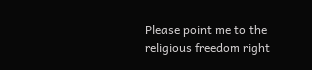Please point me to the religious freedom right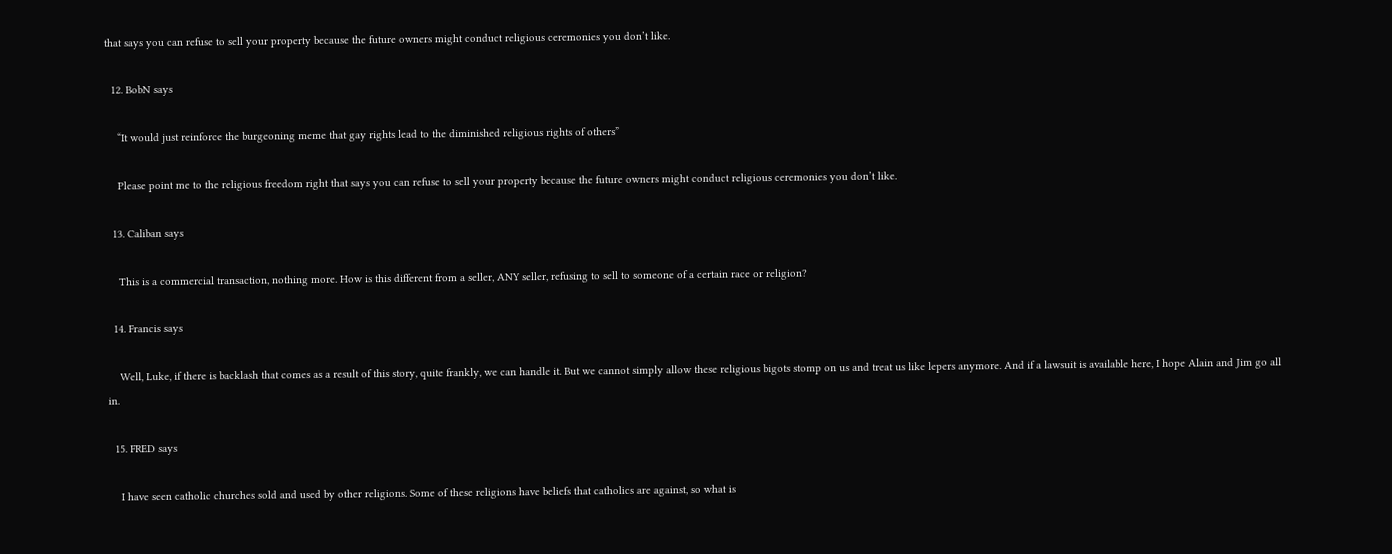that says you can refuse to sell your property because the future owners might conduct religious ceremonies you don’t like.

  12. BobN says

    “It would just reinforce the burgeoning meme that gay rights lead to the diminished religious rights of others”

    Please point me to the religious freedom right that says you can refuse to sell your property because the future owners might conduct religious ceremonies you don’t like.

  13. Caliban says

    This is a commercial transaction, nothing more. How is this different from a seller, ANY seller, refusing to sell to someone of a certain race or religion?

  14. Francis says

    Well, Luke, if there is backlash that comes as a result of this story, quite frankly, we can handle it. But we cannot simply allow these religious bigots stomp on us and treat us like lepers anymore. And if a lawsuit is available here, I hope Alain and Jim go all in.

  15. FRED says

    I have seen catholic churches sold and used by other religions. Some of these religions have beliefs that catholics are against, so what is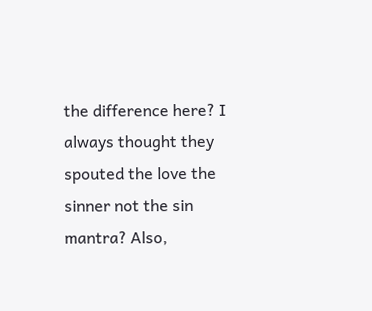the difference here? I always thought they spouted the love the sinner not the sin mantra? Also,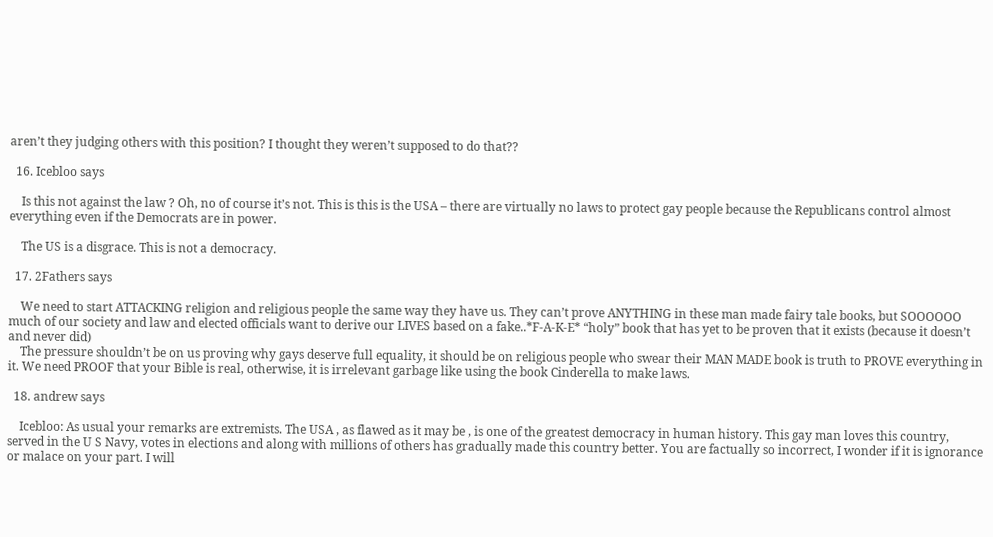aren’t they judging others with this position? I thought they weren’t supposed to do that??

  16. Icebloo says

    Is this not against the law ? Oh, no of course it’s not. This is this is the USA – there are virtually no laws to protect gay people because the Republicans control almost everything even if the Democrats are in power.

    The US is a disgrace. This is not a democracy.

  17. 2Fathers says

    We need to start ATTACKING religion and religious people the same way they have us. They can’t prove ANYTHING in these man made fairy tale books, but SOOOOOO much of our society and law and elected officials want to derive our LIVES based on a fake..*F-A-K-E* “holy” book that has yet to be proven that it exists (because it doesn’t and never did)
    The pressure shouldn’t be on us proving why gays deserve full equality, it should be on religious people who swear their MAN MADE book is truth to PROVE everything in it. We need PROOF that your Bible is real, otherwise, it is irrelevant garbage like using the book Cinderella to make laws.

  18. andrew says

    Icebloo: As usual your remarks are extremists. The USA , as flawed as it may be , is one of the greatest democracy in human history. This gay man loves this country, served in the U S Navy, votes in elections and along with millions of others has gradually made this country better. You are factually so incorrect, I wonder if it is ignorance or malace on your part. I will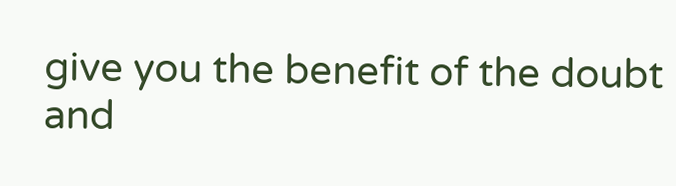give you the benefit of the doubt and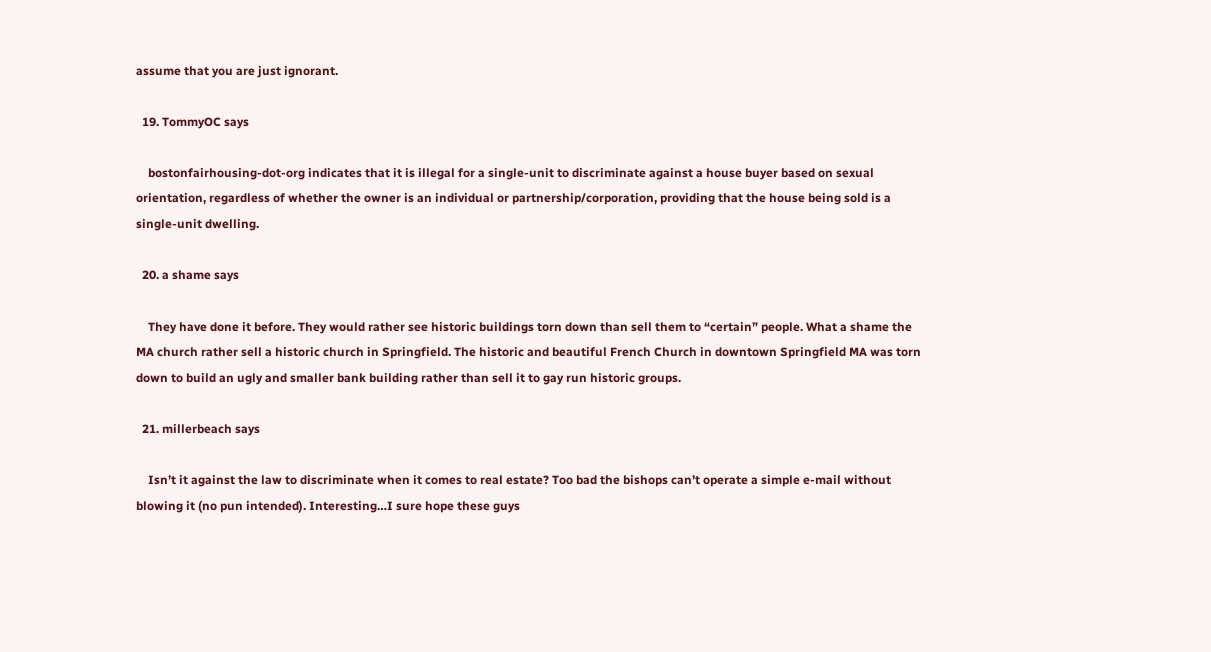assume that you are just ignorant.

  19. TommyOC says

    bostonfairhousing-dot-org indicates that it is illegal for a single-unit to discriminate against a house buyer based on sexual orientation, regardless of whether the owner is an individual or partnership/corporation, providing that the house being sold is a single-unit dwelling.

  20. a shame says

    They have done it before. They would rather see historic buildings torn down than sell them to “certain” people. What a shame the MA church rather sell a historic church in Springfield. The historic and beautiful French Church in downtown Springfield MA was torn down to build an ugly and smaller bank building rather than sell it to gay run historic groups.

  21. millerbeach says

    Isn’t it against the law to discriminate when it comes to real estate? Too bad the bishops can’t operate a simple e-mail without blowing it (no pun intended). Interesting…I sure hope these guys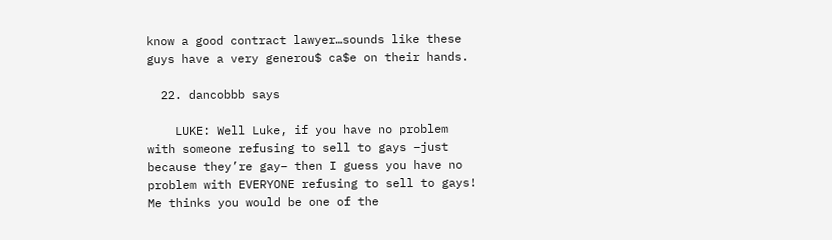know a good contract lawyer…sounds like these guys have a very generou$ ca$e on their hands.

  22. dancobbb says

    LUKE: Well Luke, if you have no problem with someone refusing to sell to gays –just because they’re gay– then I guess you have no problem with EVERYONE refusing to sell to gays! Me thinks you would be one of the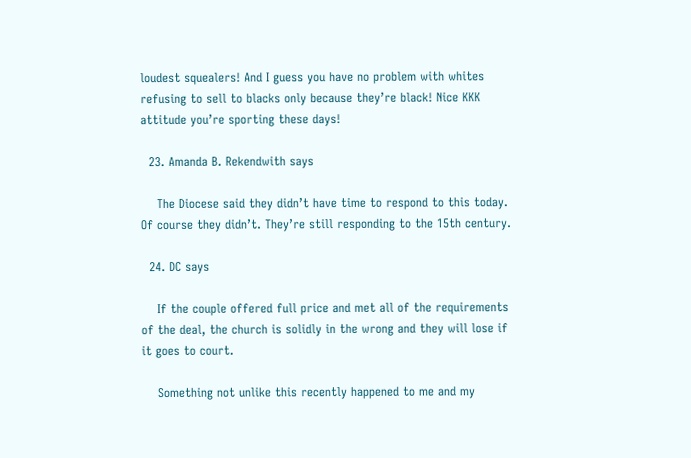loudest squealers! And I guess you have no problem with whites refusing to sell to blacks only because they’re black! Nice KKK attitude you’re sporting these days!

  23. Amanda B. Rekendwith says

    The Diocese said they didn’t have time to respond to this today. Of course they didn’t. They’re still responding to the 15th century.

  24. DC says

    If the couple offered full price and met all of the requirements of the deal, the church is solidly in the wrong and they will lose if it goes to court.

    Something not unlike this recently happened to me and my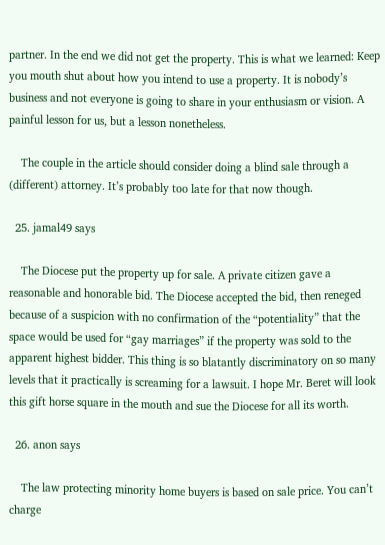partner. In the end we did not get the property. This is what we learned: Keep you mouth shut about how you intend to use a property. It is nobody’s business and not everyone is going to share in your enthusiasm or vision. A painful lesson for us, but a lesson nonetheless.

    The couple in the article should consider doing a blind sale through a (different) attorney. It’s probably too late for that now though.

  25. jamal49 says

    The Diocese put the property up for sale. A private citizen gave a reasonable and honorable bid. The Diocese accepted the bid, then reneged because of a suspicion with no confirmation of the “potentiality” that the space would be used for “gay marriages” if the property was sold to the apparent highest bidder. This thing is so blatantly discriminatory on so many levels that it practically is screaming for a lawsuit. I hope Mr. Beret will look this gift horse square in the mouth and sue the Diocese for all its worth.

  26. anon says

    The law protecting minority home buyers is based on sale price. You can’t charge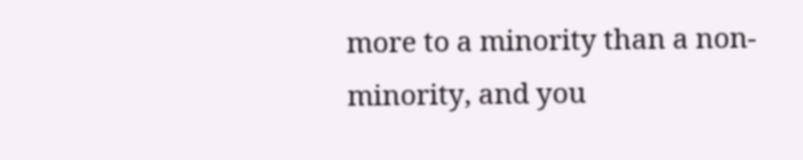more to a minority than a non-minority, and you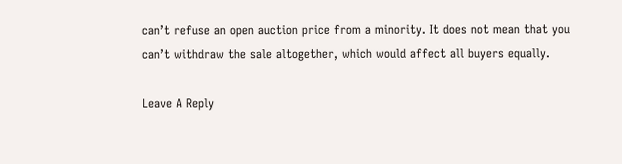can’t refuse an open auction price from a minority. It does not mean that you can’t withdraw the sale altogether, which would affect all buyers equally.

Leave A Reply